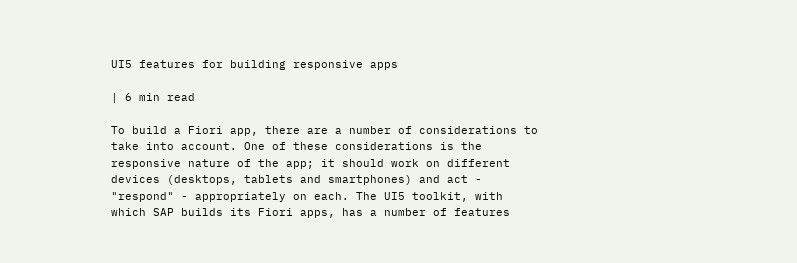UI5 features for building responsive apps

| 6 min read

To build a Fiori app, there are a number of considerations to take into account. One of these considerations is the responsive nature of the app; it should work on different devices (desktops, tablets and smartphones) and act - "respond" - appropriately on each. The UI5 toolkit, with which SAP builds its Fiori apps, has a number of features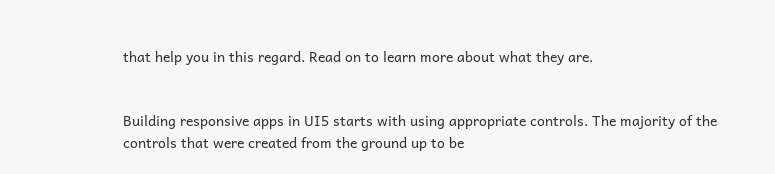that help you in this regard. Read on to learn more about what they are.


Building responsive apps in UI5 starts with using appropriate controls. The majority of the controls that were created from the ground up to be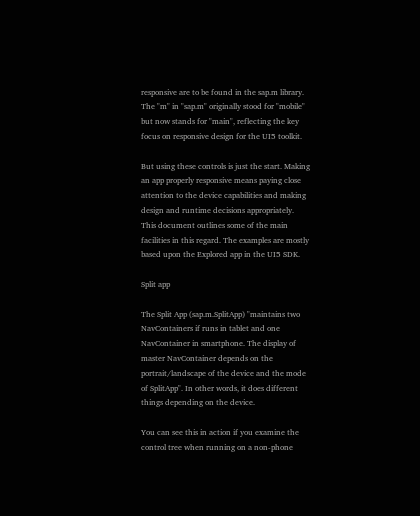responsive are to be found in the sap.m library. The "m" in "sap.m" originally stood for "mobile" but now stands for "main", reflecting the key focus on responsive design for the UI5 toolkit.

But using these controls is just the start. Making an app properly responsive means paying close attention to the device capabilities and making design and runtime decisions appropriately. This document outlines some of the main facilities in this regard. The examples are mostly based upon the Explored app in the UI5 SDK.

Split app

The Split App (sap.m.SplitApp) "maintains two NavContainers if runs in tablet and one NavContainer in smartphone. The display of master NavContainer depends on the portrait/landscape of the device and the mode of SplitApp". In other words, it does different things depending on the device.

You can see this in action if you examine the control tree when running on a non-phone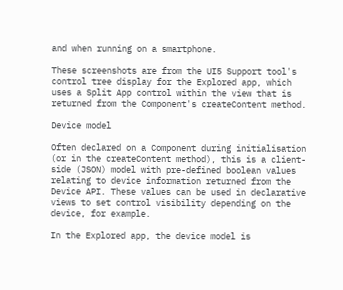and when running on a smartphone.

These screenshots are from the UI5 Support tool's control tree display for the Explored app, which uses a Split App control within the view that is returned from the Component's createContent method.

Device model

Often declared on a Component during initialisation (or in the createContent method), this is a client-side (JSON) model with pre-defined boolean values relating to device information returned from the Device API. These values can be used in declarative views to set control visibility depending on the device, for example.

In the Explored app, the device model is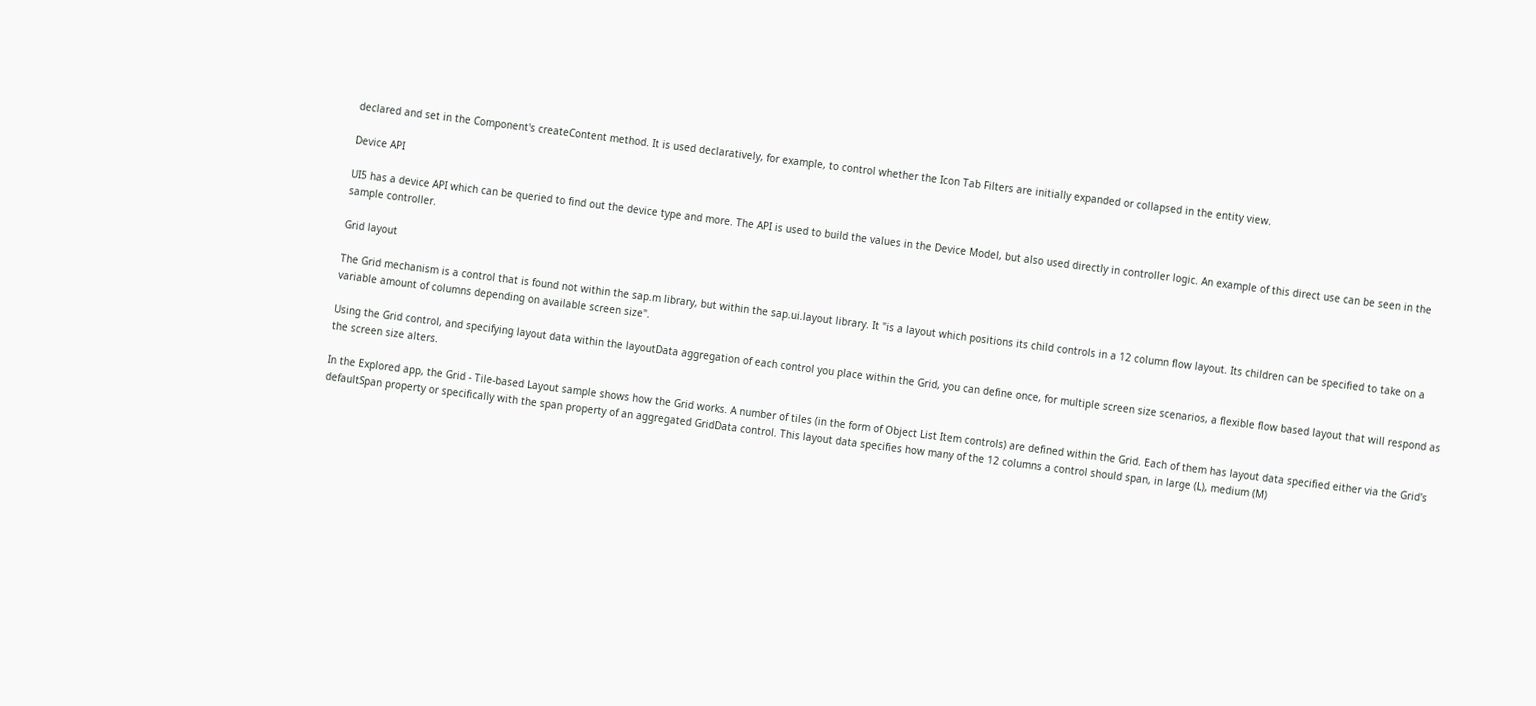declared and set in the Component's createContent method. It is used declaratively, for example, to control whether the Icon Tab Filters are initially expanded or collapsed in the entity view.

Device API

UI5 has a device API which can be queried to find out the device type and more. The API is used to build the values in the Device Model, but also used directly in controller logic. An example of this direct use can be seen in the sample controller.

Grid layout

The Grid mechanism is a control that is found not within the sap.m library, but within the sap.ui.layout library. It "is a layout which positions its child controls in a 12 column flow layout. Its children can be specified to take on a variable amount of columns depending on available screen size".

Using the Grid control, and specifying layout data within the layoutData aggregation of each control you place within the Grid, you can define once, for multiple screen size scenarios, a flexible flow based layout that will respond as the screen size alters.

In the Explored app, the Grid - Tile-based Layout sample shows how the Grid works. A number of tiles (in the form of Object List Item controls) are defined within the Grid. Each of them has layout data specified either via the Grid's defaultSpan property or specifically with the span property of an aggregated GridData control. This layout data specifies how many of the 12 columns a control should span, in large (L), medium (M)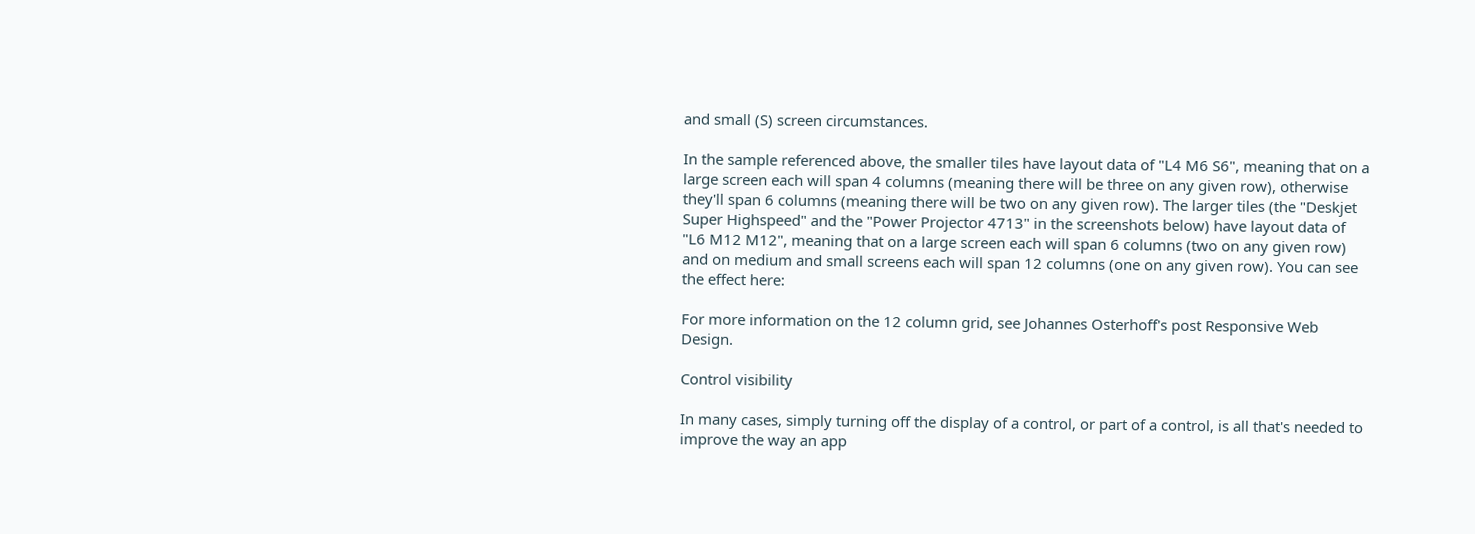and small (S) screen circumstances.

In the sample referenced above, the smaller tiles have layout data of "L4 M6 S6", meaning that on a large screen each will span 4 columns (meaning there will be three on any given row), otherwise they'll span 6 columns (meaning there will be two on any given row). The larger tiles (the "Deskjet Super Highspeed" and the "Power Projector 4713" in the screenshots below) have layout data of "L6 M12 M12", meaning that on a large screen each will span 6 columns (two on any given row) and on medium and small screens each will span 12 columns (one on any given row). You can see the effect here:

For more information on the 12 column grid, see Johannes Osterhoff's post Responsive Web Design.

Control visibility

In many cases, simply turning off the display of a control, or part of a control, is all that's needed to improve the way an app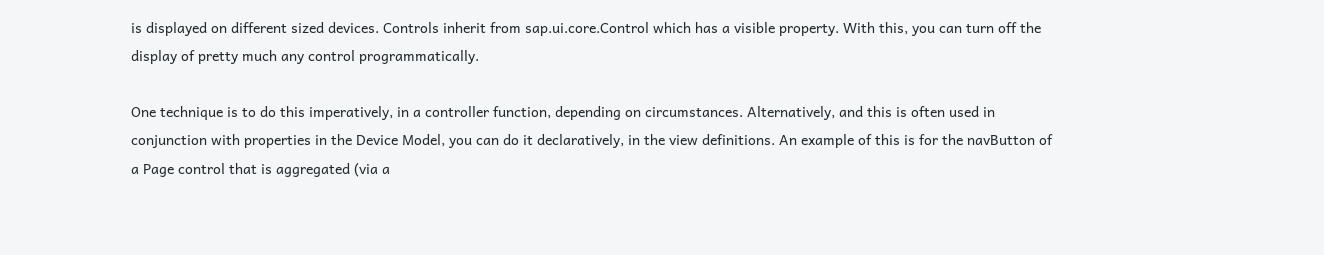is displayed on different sized devices. Controls inherit from sap.ui.core.Control which has a visible property. With this, you can turn off the display of pretty much any control programmatically.

One technique is to do this imperatively, in a controller function, depending on circumstances. Alternatively, and this is often used in conjunction with properties in the Device Model, you can do it declaratively, in the view definitions. An example of this is for the navButton of a Page control that is aggregated (via a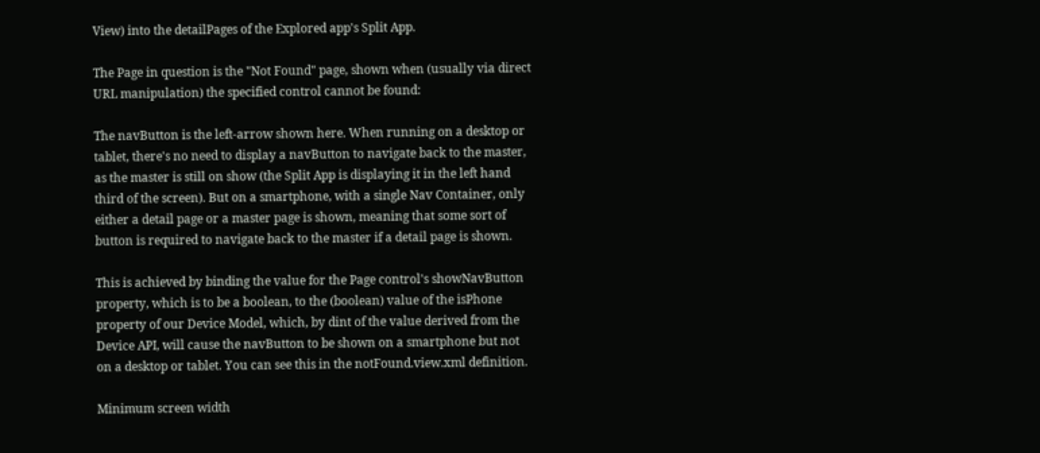View) into the detailPages of the Explored app's Split App.

The Page in question is the "Not Found" page, shown when (usually via direct URL manipulation) the specified control cannot be found:

The navButton is the left-arrow shown here. When running on a desktop or tablet, there's no need to display a navButton to navigate back to the master, as the master is still on show (the Split App is displaying it in the left hand third of the screen). But on a smartphone, with a single Nav Container, only either a detail page or a master page is shown, meaning that some sort of button is required to navigate back to the master if a detail page is shown.

This is achieved by binding the value for the Page control's showNavButton property, which is to be a boolean, to the (boolean) value of the isPhone property of our Device Model, which, by dint of the value derived from the Device API, will cause the navButton to be shown on a smartphone but not on a desktop or tablet. You can see this in the notFound.view.xml definition.

Minimum screen width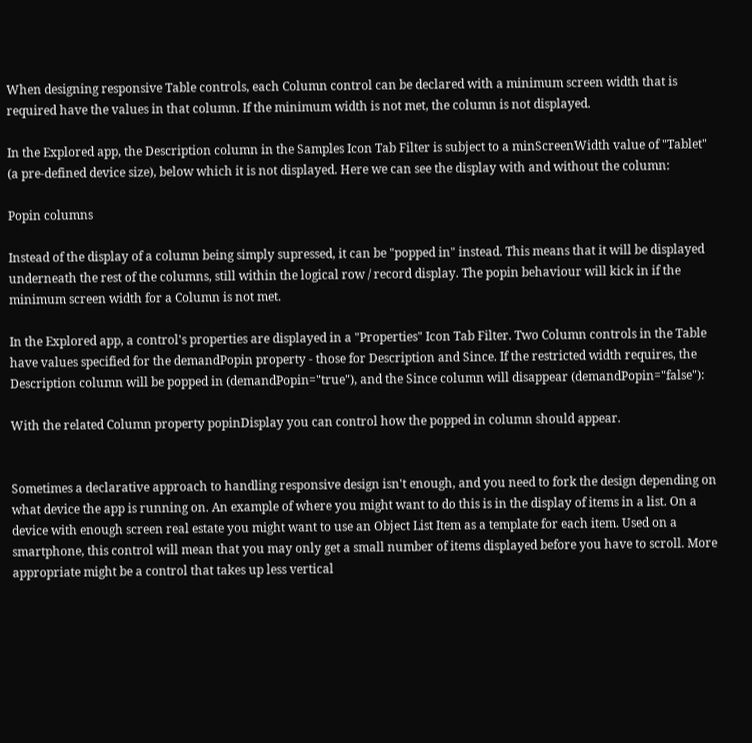When designing responsive Table controls, each Column control can be declared with a minimum screen width that is required have the values in that column. If the minimum width is not met, the column is not displayed.

In the Explored app, the Description column in the Samples Icon Tab Filter is subject to a minScreenWidth value of "Tablet" (a pre-defined device size), below which it is not displayed. Here we can see the display with and without the column:

Popin columns

Instead of the display of a column being simply supressed, it can be "popped in" instead. This means that it will be displayed underneath the rest of the columns, still within the logical row / record display. The popin behaviour will kick in if the minimum screen width for a Column is not met.

In the Explored app, a control's properties are displayed in a "Properties" Icon Tab Filter. Two Column controls in the Table have values specified for the demandPopin property - those for Description and Since. If the restricted width requires, the Description column will be popped in (demandPopin="true"), and the Since column will disappear (demandPopin="false"):

With the related Column property popinDisplay you can control how the popped in column should appear.


Sometimes a declarative approach to handling responsive design isn't enough, and you need to fork the design depending on what device the app is running on. An example of where you might want to do this is in the display of items in a list. On a device with enough screen real estate you might want to use an Object List Item as a template for each item. Used on a smartphone, this control will mean that you may only get a small number of items displayed before you have to scroll. More appropriate might be a control that takes up less vertical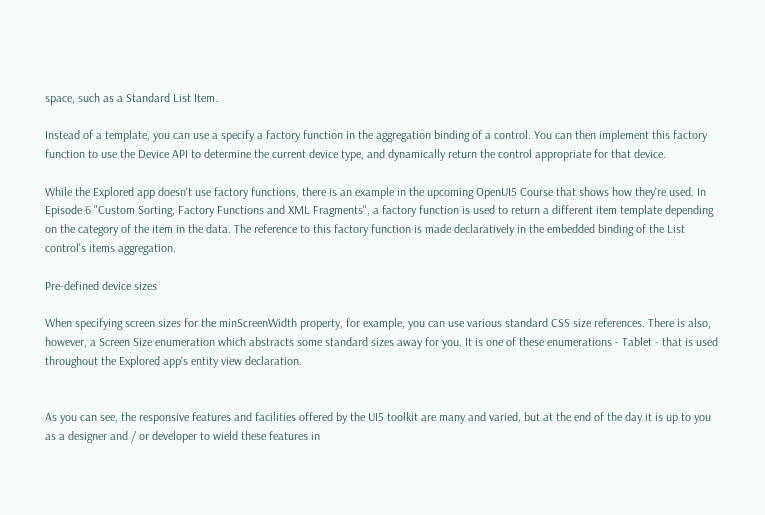space, such as a Standard List Item.

Instead of a template, you can use a specify a factory function in the aggregation binding of a control. You can then implement this factory function to use the Device API to determine the current device type, and dynamically return the control appropriate for that device.

While the Explored app doesn't use factory functions, there is an example in the upcoming OpenUI5 Course that shows how they're used. In Episode 6 "Custom Sorting, Factory Functions and XML Fragments", a factory function is used to return a different item template depending on the category of the item in the data. The reference to this factory function is made declaratively in the embedded binding of the List control's items aggregation.

Pre-defined device sizes

When specifying screen sizes for the minScreenWidth property, for example, you can use various standard CSS size references. There is also, however, a Screen Size enumeration which abstracts some standard sizes away for you. It is one of these enumerations - Tablet - that is used throughout the Explored app's entity view declaration.


As you can see, the responsive features and facilities offered by the UI5 toolkit are many and varied, but at the end of the day it is up to you as a designer and / or developer to wield these features in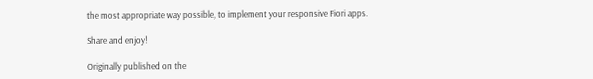the most appropriate way possible, to implement your responsive Fiori apps.

Share and enjoy!

Originally published on the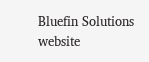Bluefin Solutions website